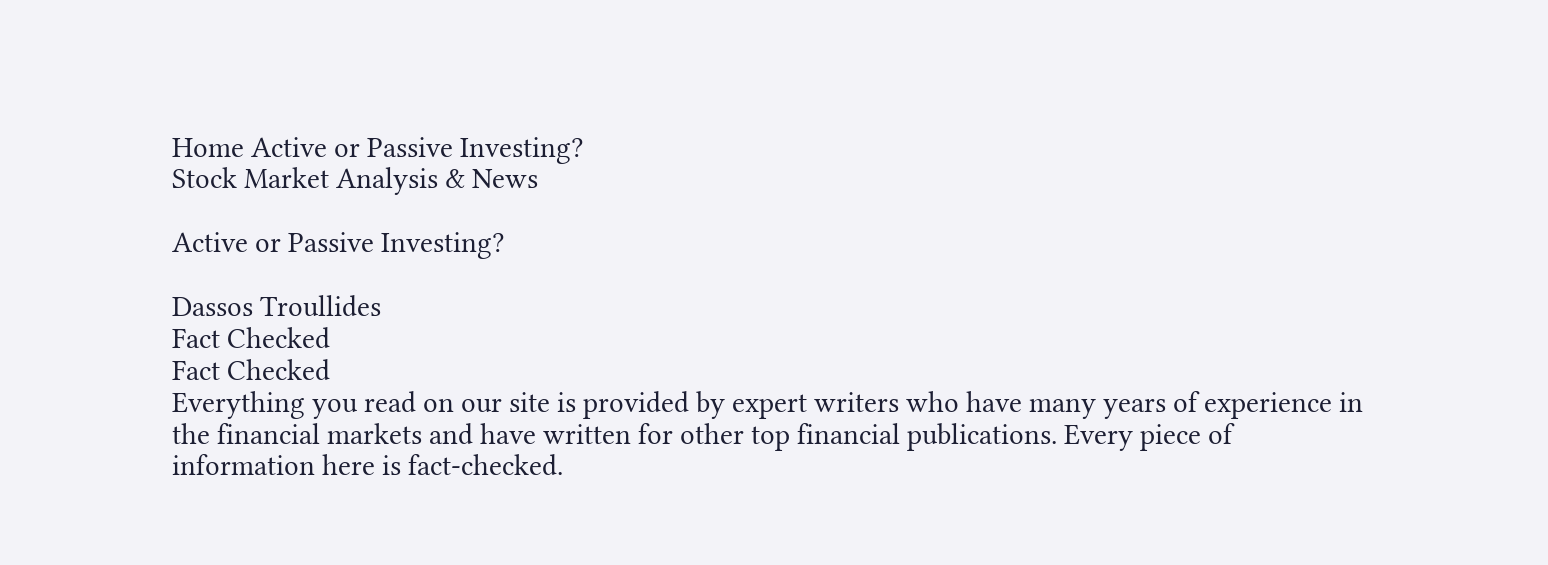Home Active or Passive Investing?
Stock Market Analysis & News

Active or Passive Investing?

Dassos Troullides
Fact Checked
Fact Checked
Everything you read on our site is provided by expert writers who have many years of experience in the financial markets and have written for other top financial publications. Every piece of information here is fact-checked.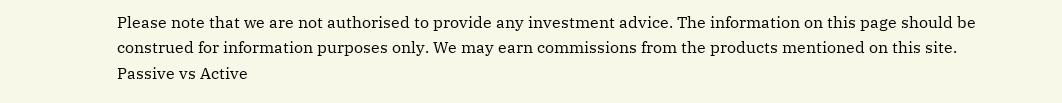Please note that we are not authorised to provide any investment advice. The information on this page should be construed for information purposes only. We may earn commissions from the products mentioned on this site.
Passive vs Active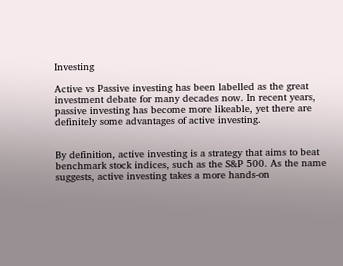Investing

Active vs Passive investing has been labelled as the great investment debate for many decades now. In recent years, passive investing has become more likeable, yet there are definitely some advantages of active investing.


By definition, active investing is a strategy that aims to beat benchmark stock indices, such as the S&P 500. As the name suggests, active investing takes a more hands-on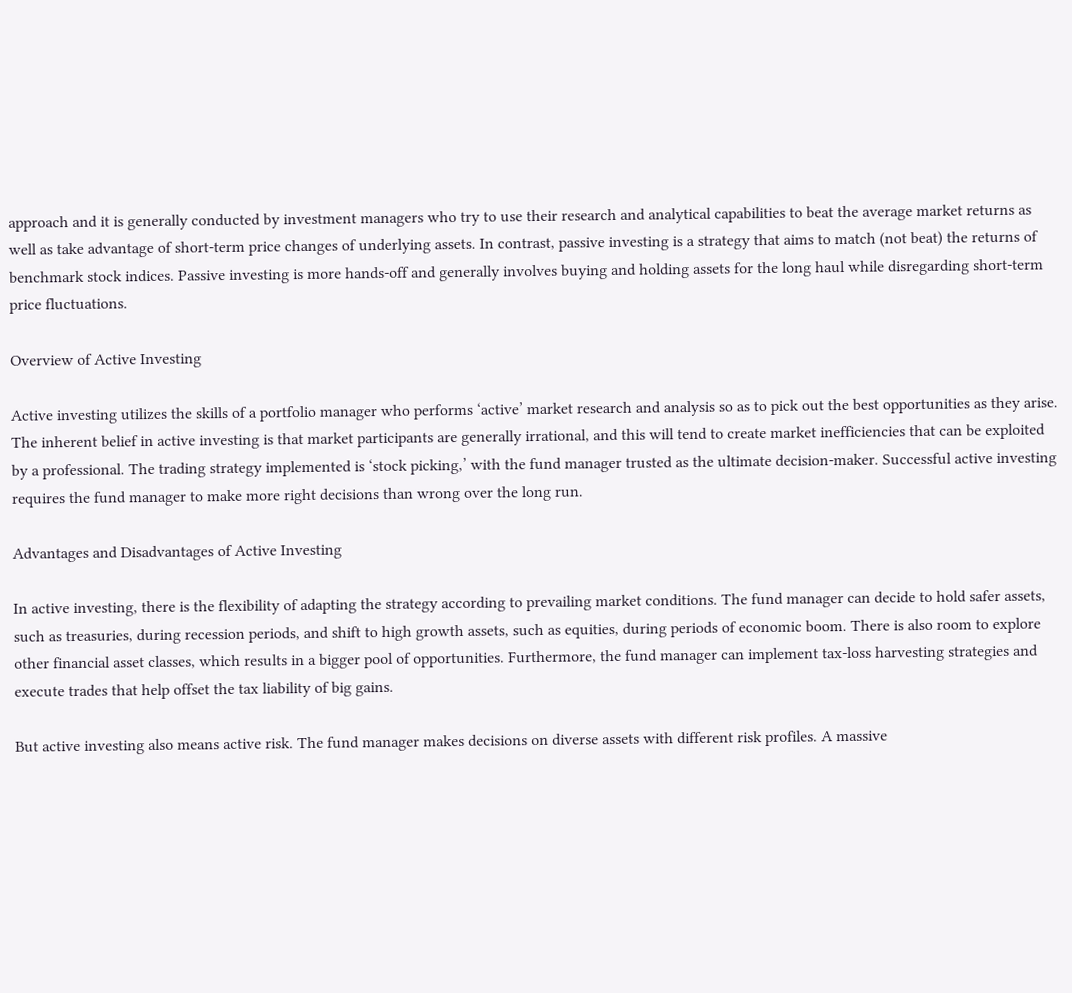approach and it is generally conducted by investment managers who try to use their research and analytical capabilities to beat the average market returns as well as take advantage of short-term price changes of underlying assets. In contrast, passive investing is a strategy that aims to match (not beat) the returns of benchmark stock indices. Passive investing is more hands-off and generally involves buying and holding assets for the long haul while disregarding short-term price fluctuations.

Overview of Active Investing

Active investing utilizes the skills of a portfolio manager who performs ‘active’ market research and analysis so as to pick out the best opportunities as they arise. The inherent belief in active investing is that market participants are generally irrational, and this will tend to create market inefficiencies that can be exploited by a professional. The trading strategy implemented is ‘stock picking,’ with the fund manager trusted as the ultimate decision-maker. Successful active investing requires the fund manager to make more right decisions than wrong over the long run.

Advantages and Disadvantages of Active Investing

In active investing, there is the flexibility of adapting the strategy according to prevailing market conditions. The fund manager can decide to hold safer assets, such as treasuries, during recession periods, and shift to high growth assets, such as equities, during periods of economic boom. There is also room to explore other financial asset classes, which results in a bigger pool of opportunities. Furthermore, the fund manager can implement tax-loss harvesting strategies and execute trades that help offset the tax liability of big gains.

But active investing also means active risk. The fund manager makes decisions on diverse assets with different risk profiles. A massive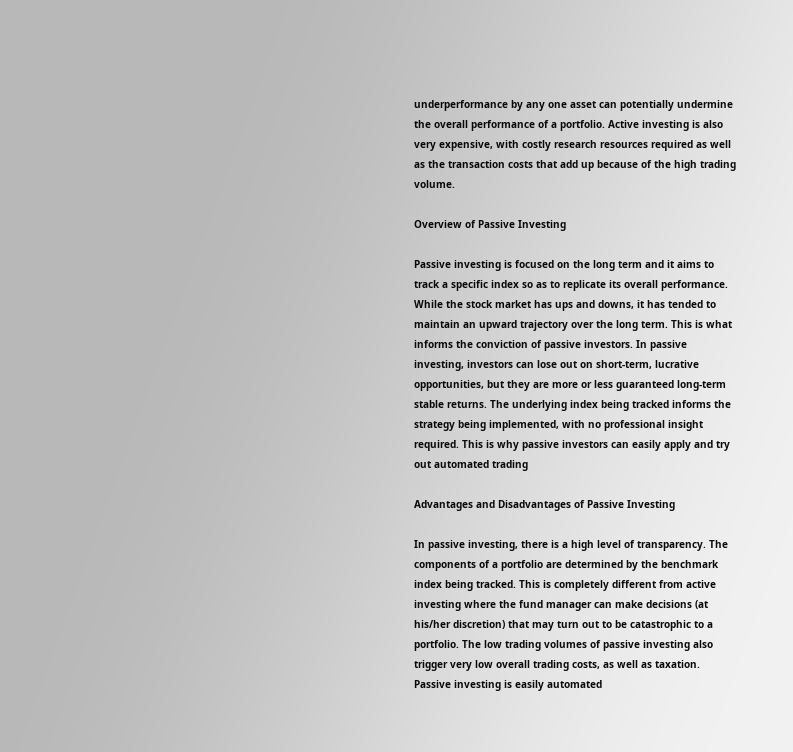underperformance by any one asset can potentially undermine the overall performance of a portfolio. Active investing is also very expensive, with costly research resources required as well as the transaction costs that add up because of the high trading volume.

Overview of Passive Investing

Passive investing is focused on the long term and it aims to track a specific index so as to replicate its overall performance. While the stock market has ups and downs, it has tended to maintain an upward trajectory over the long term. This is what informs the conviction of passive investors. In passive investing, investors can lose out on short-term, lucrative opportunities, but they are more or less guaranteed long-term stable returns. The underlying index being tracked informs the strategy being implemented, with no professional insight required. This is why passive investors can easily apply and try out automated trading

Advantages and Disadvantages of Passive Investing

In passive investing, there is a high level of transparency. The components of a portfolio are determined by the benchmark index being tracked. This is completely different from active investing where the fund manager can make decisions (at his/her discretion) that may turn out to be catastrophic to a portfolio. The low trading volumes of passive investing also trigger very low overall trading costs, as well as taxation. Passive investing is easily automated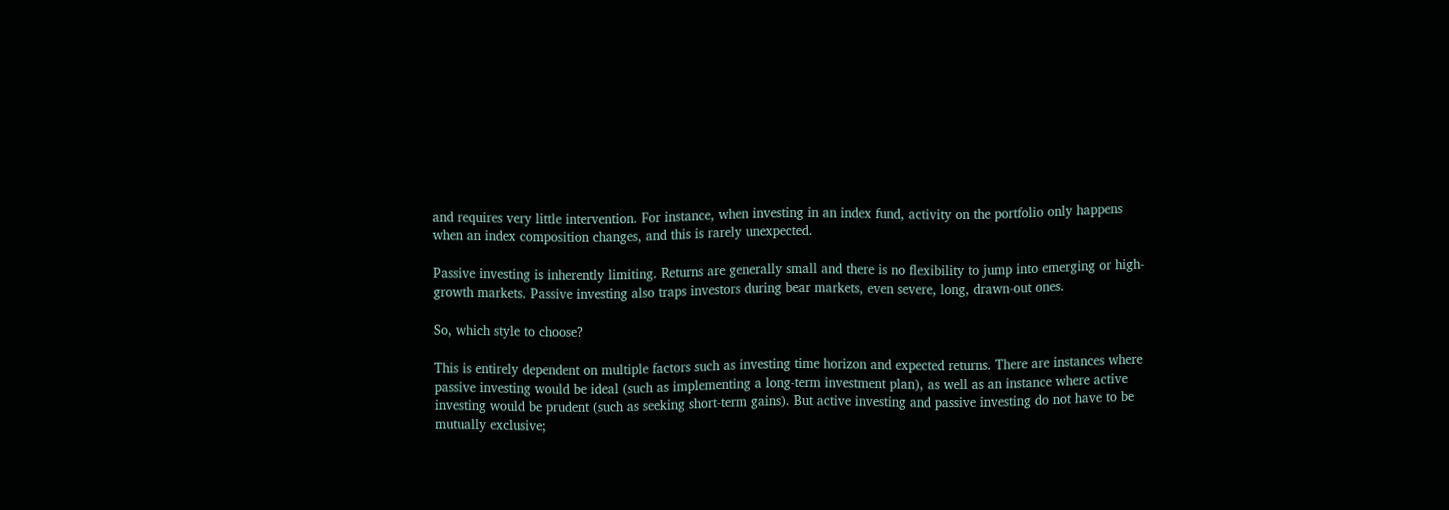and requires very little intervention. For instance, when investing in an index fund, activity on the portfolio only happens when an index composition changes, and this is rarely unexpected.

Passive investing is inherently limiting. Returns are generally small and there is no flexibility to jump into emerging or high-growth markets. Passive investing also traps investors during bear markets, even severe, long, drawn-out ones.

So, which style to choose?

This is entirely dependent on multiple factors such as investing time horizon and expected returns. There are instances where passive investing would be ideal (such as implementing a long-term investment plan), as well as an instance where active investing would be prudent (such as seeking short-term gains). But active investing and passive investing do not have to be mutually exclusive;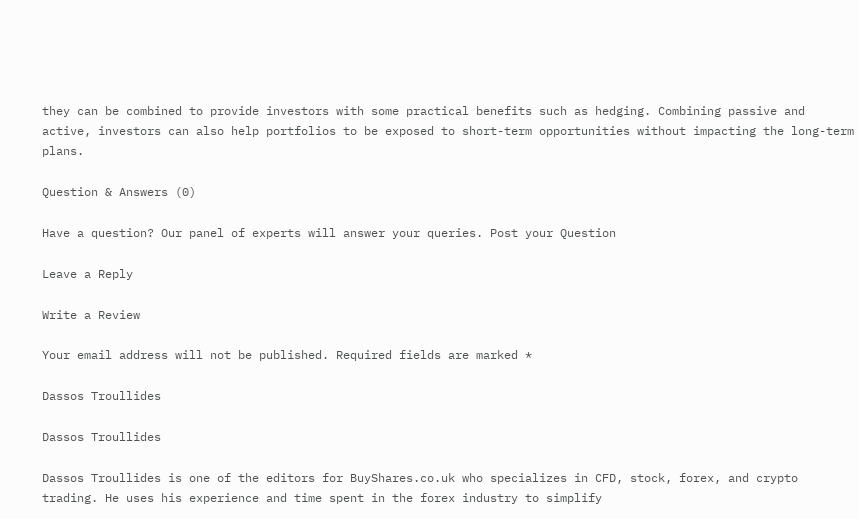they can be combined to provide investors with some practical benefits such as hedging. Combining passive and active, investors can also help portfolios to be exposed to short-term opportunities without impacting the long-term plans.

Question & Answers (0)

Have a question? Our panel of experts will answer your queries. Post your Question

Leave a Reply

Write a Review

Your email address will not be published. Required fields are marked *

Dassos Troullides

Dassos Troullides

Dassos Troullides is one of the editors for BuyShares.co.uk who specializes in CFD, stock, forex, and crypto trading. He uses his experience and time spent in the forex industry to simplify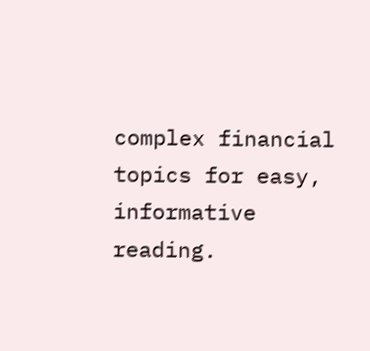complex financial topics for easy, informative reading.